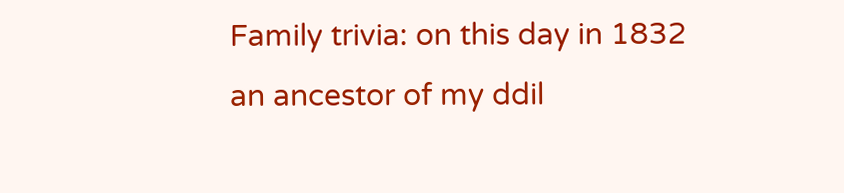Family trivia: on this day in 1832 an ancestor of my ddil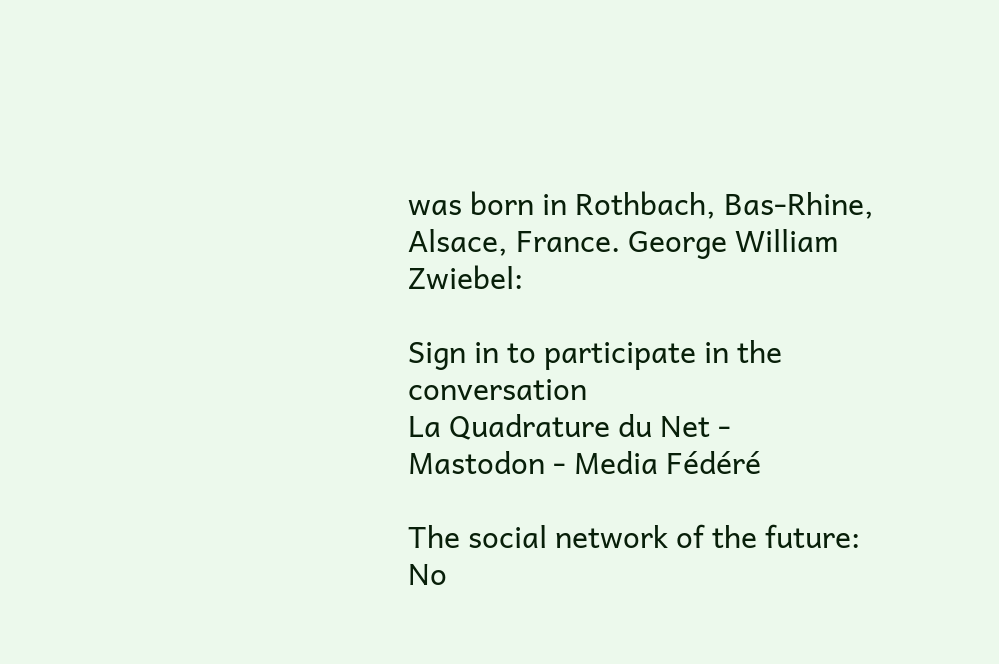was born in Rothbach, Bas-Rhine, Alsace, France. George William Zwiebel:

Sign in to participate in the conversation
La Quadrature du Net - Mastodon - Media Fédéré

The social network of the future: No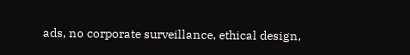ads, no corporate surveillance, ethical design,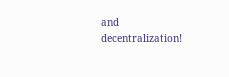and decentralization!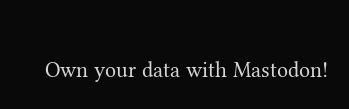Own your data with Mastodon!